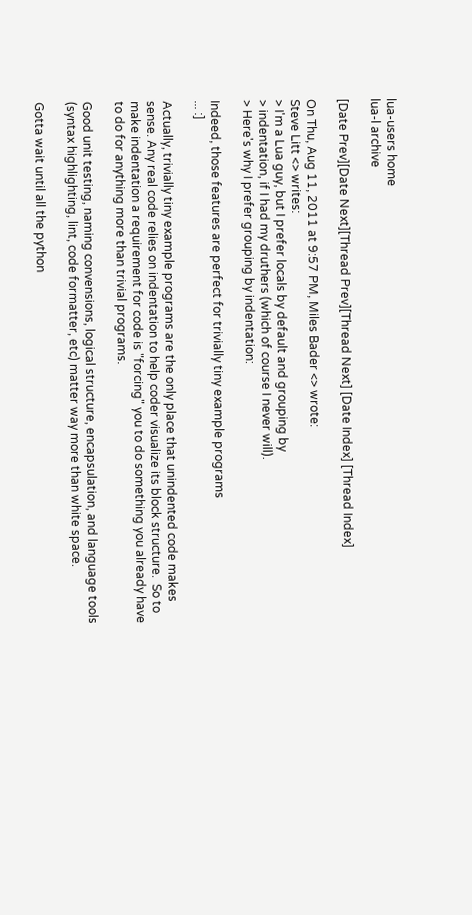lua-users home
lua-l archive

[Date Prev][Date Next][Thread Prev][Thread Next] [Date Index] [Thread Index]

On Thu, Aug 11, 2011 at 9:57 PM, Miles Bader <> wrote:
Steve Litt <> writes:
> I'm a Lua guy, but I prefer locals by default and grouping by
> indentation, if I had my druthers (which of course I never will).
> Here's why I prefer grouping by indentation:

Indeed, those features are perfect for trivially tiny example programs
... :]

Actually, trivially tiny example programs are the only place that unindented code makes sense. Any real code relies on indentation to help coder visualize its block structure.  So to make indentation a requirement for code is "forcing" you to do something you already have to do for anything more than trivial programs.

Good unit testing, naming convensions, logical structure, encapsulation, and language tools (syntax highlighting, lint, code formatter, etc) matter way more than white space.

Gotta wait until all the python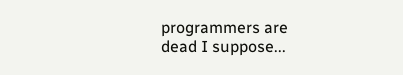programmers are dead I suppose...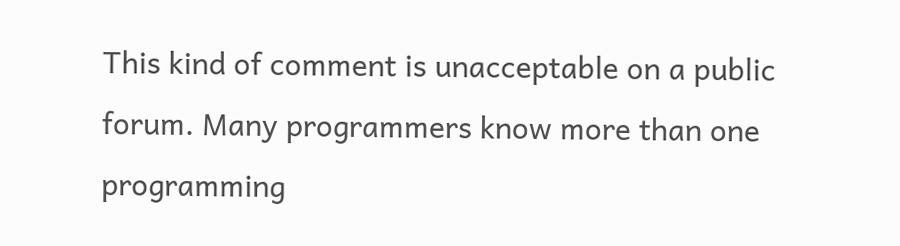This kind of comment is unacceptable on a public forum. Many programmers know more than one programming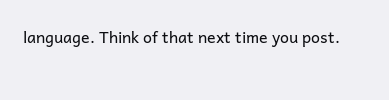language. Think of that next time you post.